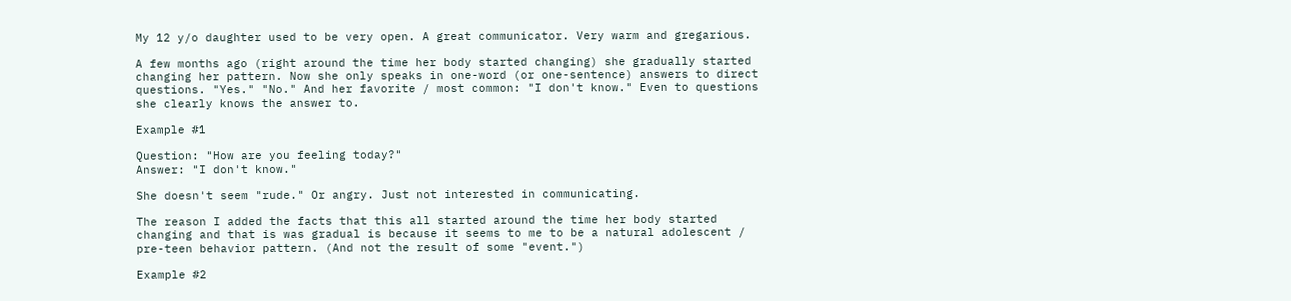My 12 y/o daughter used to be very open. A great communicator. Very warm and gregarious.

A few months ago (right around the time her body started changing) she gradually started changing her pattern. Now she only speaks in one-word (or one-sentence) answers to direct questions. "Yes." "No." And her favorite / most common: "I don't know." Even to questions she clearly knows the answer to.

Example #1

Question: "How are you feeling today?"
Answer: "I don't know."

She doesn't seem "rude." Or angry. Just not interested in communicating.

The reason I added the facts that this all started around the time her body started changing and that is was gradual is because it seems to me to be a natural adolescent / pre-teen behavior pattern. (And not the result of some "event.")

Example #2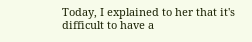Today, I explained to her that it's difficult to have a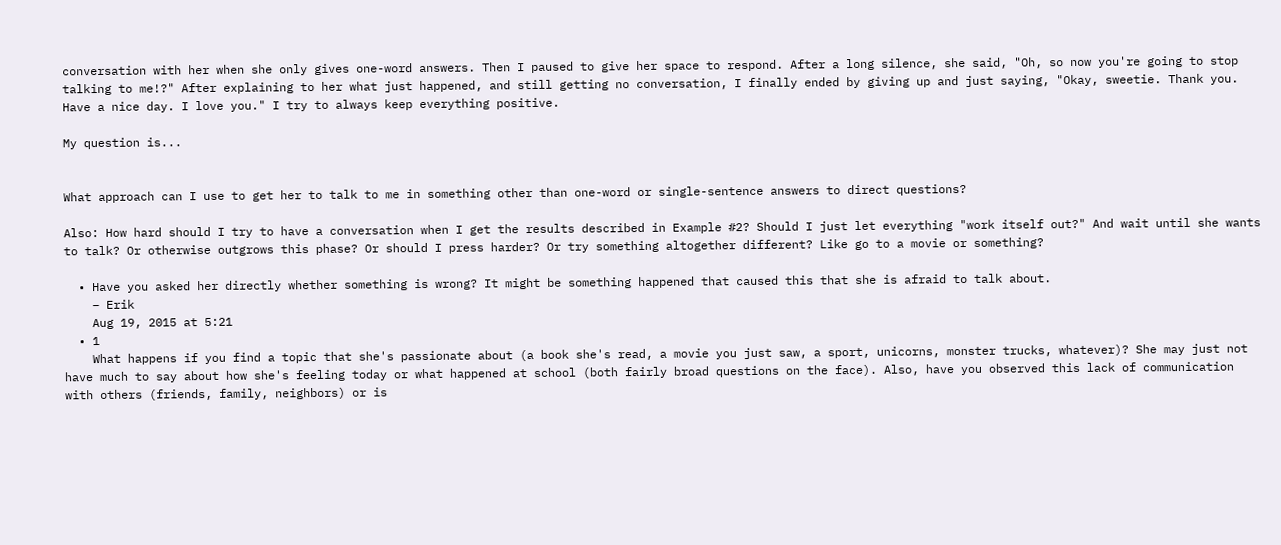conversation with her when she only gives one-word answers. Then I paused to give her space to respond. After a long silence, she said, "Oh, so now you're going to stop talking to me!?" After explaining to her what just happened, and still getting no conversation, I finally ended by giving up and just saying, "Okay, sweetie. Thank you. Have a nice day. I love you." I try to always keep everything positive.

My question is...


What approach can I use to get her to talk to me in something other than one-word or single-sentence answers to direct questions?

Also: How hard should I try to have a conversation when I get the results described in Example #2? Should I just let everything "work itself out?" And wait until she wants to talk? Or otherwise outgrows this phase? Or should I press harder? Or try something altogether different? Like go to a movie or something?

  • Have you asked her directly whether something is wrong? It might be something happened that caused this that she is afraid to talk about.
    – Erik
    Aug 19, 2015 at 5:21
  • 1
    What happens if you find a topic that she's passionate about (a book she's read, a movie you just saw, a sport, unicorns, monster trucks, whatever)? She may just not have much to say about how she's feeling today or what happened at school (both fairly broad questions on the face). Also, have you observed this lack of communication with others (friends, family, neighbors) or is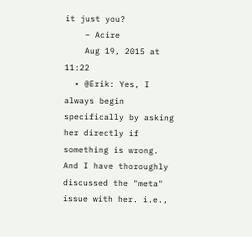it just you?
    – Acire
    Aug 19, 2015 at 11:22
  • @Erik: Yes, I always begin specifically by asking her directly if something is wrong. And I have thoroughly discussed the "meta" issue with her. i.e.,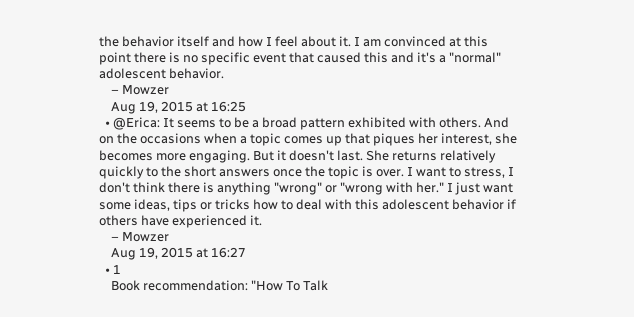the behavior itself and how I feel about it. I am convinced at this point there is no specific event that caused this and it's a "normal" adolescent behavior.
    – Mowzer
    Aug 19, 2015 at 16:25
  • @Erica: It seems to be a broad pattern exhibited with others. And on the occasions when a topic comes up that piques her interest, she becomes more engaging. But it doesn't last. She returns relatively quickly to the short answers once the topic is over. I want to stress, I don't think there is anything "wrong" or "wrong with her." I just want some ideas, tips or tricks how to deal with this adolescent behavior if others have experienced it.
    – Mowzer
    Aug 19, 2015 at 16:27
  • 1
    Book recommendation: "How To Talk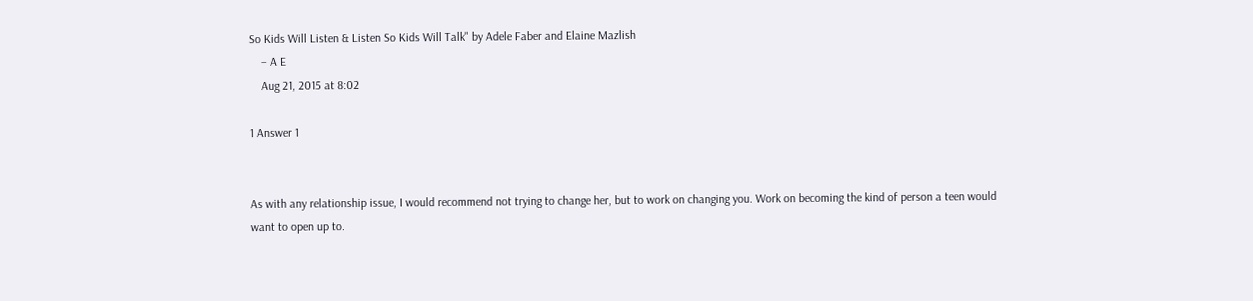So Kids Will Listen & Listen So Kids Will Talk" by Adele Faber and Elaine Mazlish
    – A E
    Aug 21, 2015 at 8:02

1 Answer 1


As with any relationship issue, I would recommend not trying to change her, but to work on changing you. Work on becoming the kind of person a teen would want to open up to.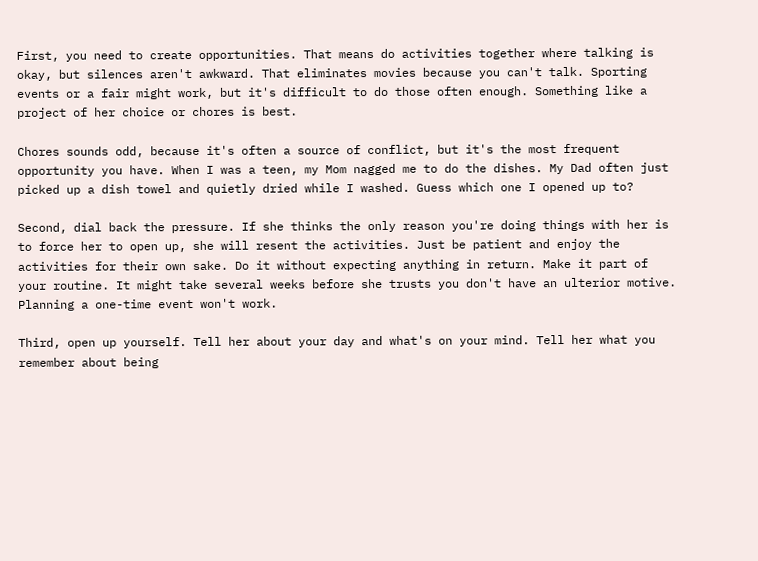First, you need to create opportunities. That means do activities together where talking is okay, but silences aren't awkward. That eliminates movies because you can't talk. Sporting events or a fair might work, but it's difficult to do those often enough. Something like a project of her choice or chores is best.

Chores sounds odd, because it's often a source of conflict, but it's the most frequent opportunity you have. When I was a teen, my Mom nagged me to do the dishes. My Dad often just picked up a dish towel and quietly dried while I washed. Guess which one I opened up to?

Second, dial back the pressure. If she thinks the only reason you're doing things with her is to force her to open up, she will resent the activities. Just be patient and enjoy the activities for their own sake. Do it without expecting anything in return. Make it part of your routine. It might take several weeks before she trusts you don't have an ulterior motive. Planning a one-time event won't work.

Third, open up yourself. Tell her about your day and what's on your mind. Tell her what you remember about being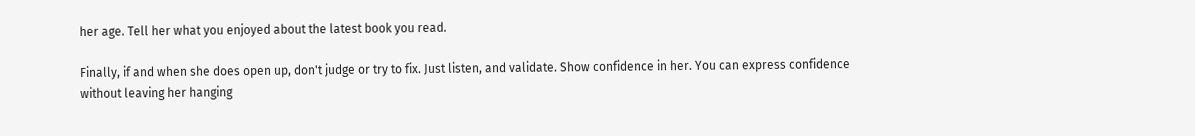her age. Tell her what you enjoyed about the latest book you read.

Finally, if and when she does open up, don't judge or try to fix. Just listen, and validate. Show confidence in her. You can express confidence without leaving her hanging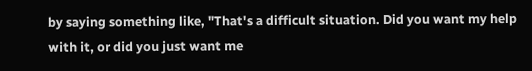by saying something like, "That's a difficult situation. Did you want my help with it, or did you just want me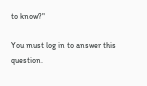to know?"

You must log in to answer this question.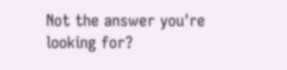Not the answer you're looking for?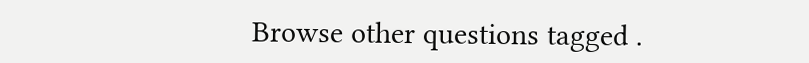Browse other questions tagged .